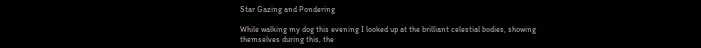Star Gazing and Pondering

While walking my dog this evening I looked up at the brilliant celestial bodies, showing themselves during this, the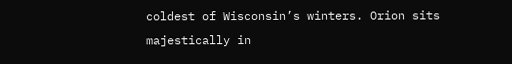coldest of Wisconsin’s winters. Orion sits majestically in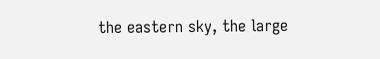the eastern sky, the large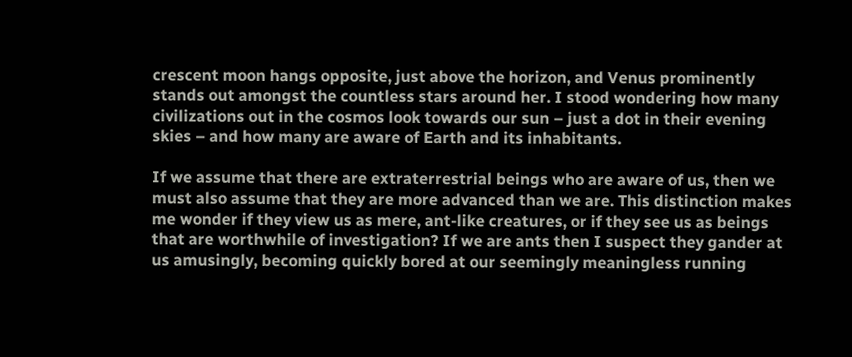crescent moon hangs opposite, just above the horizon, and Venus prominently stands out amongst the countless stars around her. I stood wondering how many civilizations out in the cosmos look towards our sun – just a dot in their evening skies – and how many are aware of Earth and its inhabitants.

If we assume that there are extraterrestrial beings who are aware of us, then we must also assume that they are more advanced than we are. This distinction makes me wonder if they view us as mere, ant-like creatures, or if they see us as beings that are worthwhile of investigation? If we are ants then I suspect they gander at us amusingly, becoming quickly bored at our seemingly meaningless running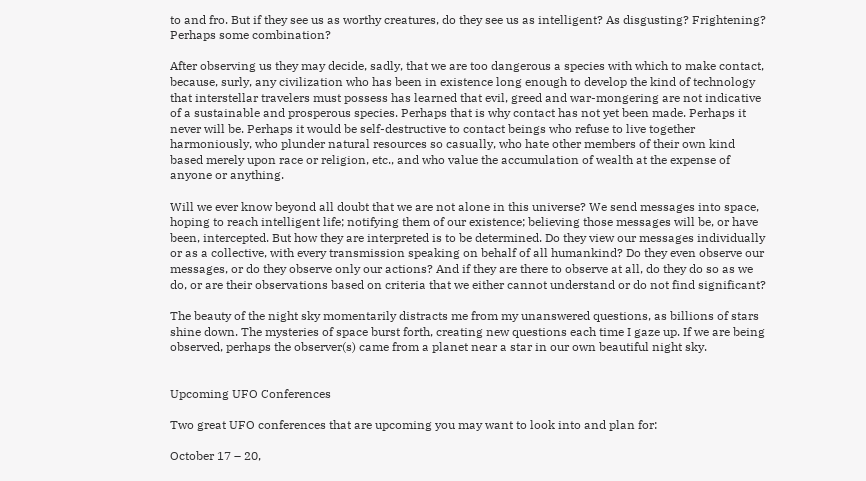to and fro. But if they see us as worthy creatures, do they see us as intelligent? As disgusting? Frightening? Perhaps some combination?

After observing us they may decide, sadly, that we are too dangerous a species with which to make contact, because, surly, any civilization who has been in existence long enough to develop the kind of technology that interstellar travelers must possess has learned that evil, greed and war-mongering are not indicative of a sustainable and prosperous species. Perhaps that is why contact has not yet been made. Perhaps it never will be. Perhaps it would be self-destructive to contact beings who refuse to live together harmoniously, who plunder natural resources so casually, who hate other members of their own kind based merely upon race or religion, etc., and who value the accumulation of wealth at the expense of anyone or anything.

Will we ever know beyond all doubt that we are not alone in this universe? We send messages into space, hoping to reach intelligent life; notifying them of our existence; believing those messages will be, or have been, intercepted. But how they are interpreted is to be determined. Do they view our messages individually or as a collective, with every transmission speaking on behalf of all humankind? Do they even observe our messages, or do they observe only our actions? And if they are there to observe at all, do they do so as we do, or are their observations based on criteria that we either cannot understand or do not find significant?

The beauty of the night sky momentarily distracts me from my unanswered questions, as billions of stars shine down. The mysteries of space burst forth, creating new questions each time I gaze up. If we are being observed, perhaps the observer(s) came from a planet near a star in our own beautiful night sky.


Upcoming UFO Conferences

Two great UFO conferences that are upcoming you may want to look into and plan for:

October 17 – 20,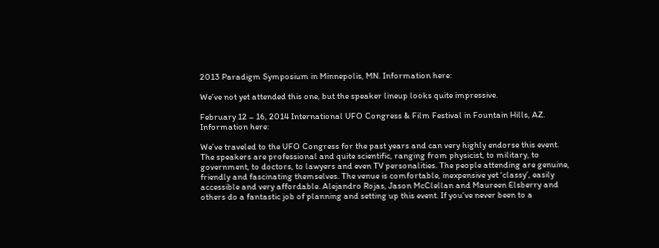2013 Paradigm Symposium in Minnepolis, MN. Information here:

We’ve not yet attended this one, but the speaker lineup looks quite impressive.

February 12 – 16, 2014 International UFO Congress & Film Festival in Fountain Hills, AZ. Information here:

We’ve traveled to the UFO Congress for the past years and can very highly endorse this event. The speakers are professional and quite scientific, ranging from physicist, to military, to government, to doctors, to lawyers and even TV personalities. The people attending are genuine, friendly and fascinating themselves. The venue is comfortable, inexpensive yet ‘classy’, easily accessible and very affordable. Alejandro Rojas, Jason McClellan and Maureen Elsberry and others do a fantastic job of planning and setting up this event. If you’ve never been to a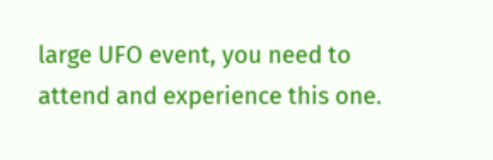large UFO event, you need to attend and experience this one.